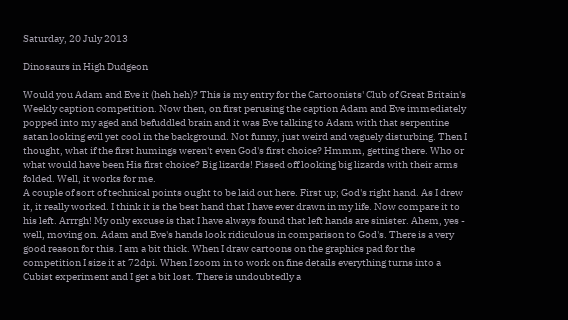Saturday, 20 July 2013

Dinosaurs in High Dudgeon

Would you Adam and Eve it (heh heh)? This is my entry for the Cartoonists' Club of Great Britain's Weekly caption competition. Now then, on first perusing the caption Adam and Eve immediately popped into my aged and befuddled brain and it was Eve talking to Adam with that serpentine satan looking evil yet cool in the background. Not funny, just weird and vaguely disturbing. Then I thought, what if the first humings weren't even God's first choice? Hmmm, getting there. Who or what would have been His first choice? Big lizards! Pissed off looking big lizards with their arms folded. Well, it works for me.
A couple of sort of technical points ought to be laid out here. First up; God's right hand. As I drew it, it really worked. I think it is the best hand that I have ever drawn in my life. Now compare it to his left. Arrrgh! My only excuse is that I have always found that left hands are sinister. Ahem, yes - well, moving on. Adam and Eve's hands look ridiculous in comparison to God's. There is a very good reason for this. I am a bit thick. When I draw cartoons on the graphics pad for the competition I size it at 72dpi. When I zoom in to work on fine details everything turns into a Cubist experiment and I get a bit lost. There is undoubtedly a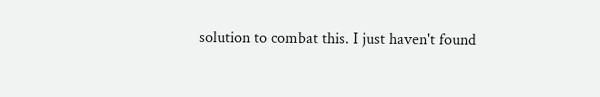solution to combat this. I just haven't found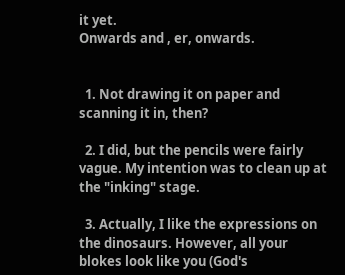it yet.
Onwards and , er, onwards.


  1. Not drawing it on paper and scanning it in, then?

  2. I did, but the pencils were fairly vague. My intention was to clean up at the "inking" stage.

  3. Actually, I like the expressions on the dinosaurs. However, all your blokes look like you (God's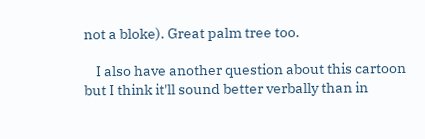not a bloke). Great palm tree too.

    I also have another question about this cartoon but I think it'll sound better verbally than in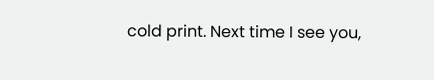cold print. Next time I see you,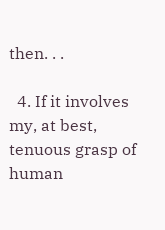then. . .

  4. If it involves my, at best, tenuous grasp of human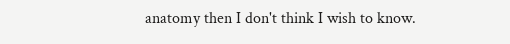anatomy then I don't think I wish to know.